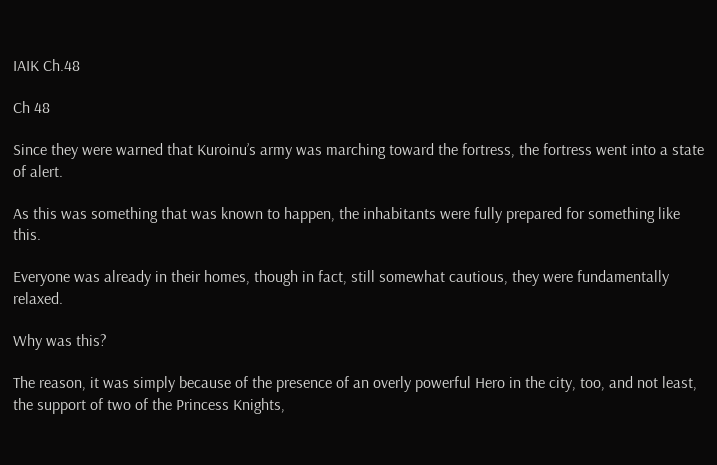IAIK Ch.48

Ch 48

Since they were warned that Kuroinu’s army was marching toward the fortress, the fortress went into a state of alert.

As this was something that was known to happen, the inhabitants were fully prepared for something like this.

Everyone was already in their homes, though in fact, still somewhat cautious, they were fundamentally relaxed.

Why was this?

The reason, it was simply because of the presence of an overly powerful Hero in the city, too, and not least, the support of two of the Princess Knights,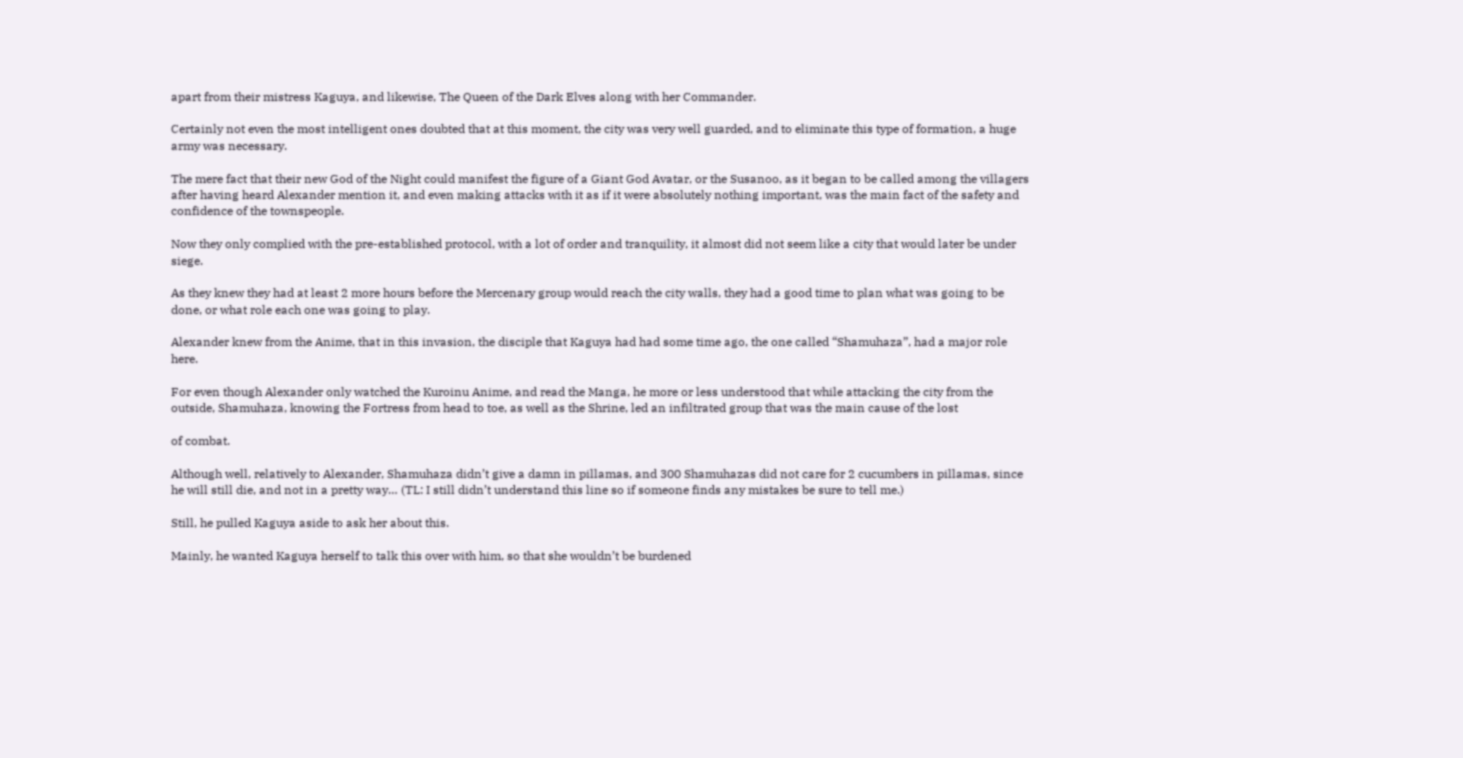apart from their mistress Kaguya, and likewise, The Queen of the Dark Elves along with her Commander.

Certainly not even the most intelligent ones doubted that at this moment, the city was very well guarded, and to eliminate this type of formation, a huge army was necessary.

The mere fact that their new God of the Night could manifest the figure of a Giant God Avatar, or the Susanoo, as it began to be called among the villagers after having heard Alexander mention it, and even making attacks with it as if it were absolutely nothing important, was the main fact of the safety and confidence of the townspeople.

Now they only complied with the pre-established protocol, with a lot of order and tranquility, it almost did not seem like a city that would later be under siege.

As they knew they had at least 2 more hours before the Mercenary group would reach the city walls, they had a good time to plan what was going to be done, or what role each one was going to play.

Alexander knew from the Anime, that in this invasion, the disciple that Kaguya had had some time ago, the one called “Shamuhaza”, had a major role here.

For even though Alexander only watched the Kuroinu Anime, and read the Manga, he more or less understood that while attacking the city from the outside, Shamuhaza, knowing the Fortress from head to toe, as well as the Shrine, led an infiltrated group that was the main cause of the lost

of combat.

Although well, relatively to Alexander, Shamuhaza didn’t give a damn in pillamas, and 300 Shamuhazas did not care for 2 cucumbers in pillamas, since he will still die, and not in a pretty way… (TL: I still didn’t understand this line so if someone finds any mistakes be sure to tell me.)

Still, he pulled Kaguya aside to ask her about this.

Mainly, he wanted Kaguya herself to talk this over with him, so that she wouldn’t be burdened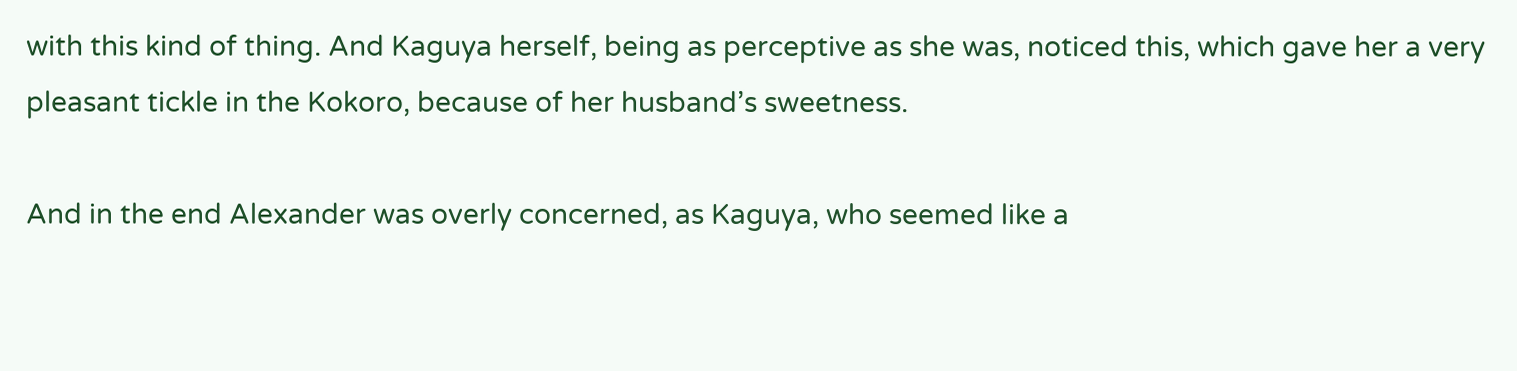with this kind of thing. And Kaguya herself, being as perceptive as she was, noticed this, which gave her a very pleasant tickle in the Kokoro, because of her husband’s sweetness.

And in the end Alexander was overly concerned, as Kaguya, who seemed like a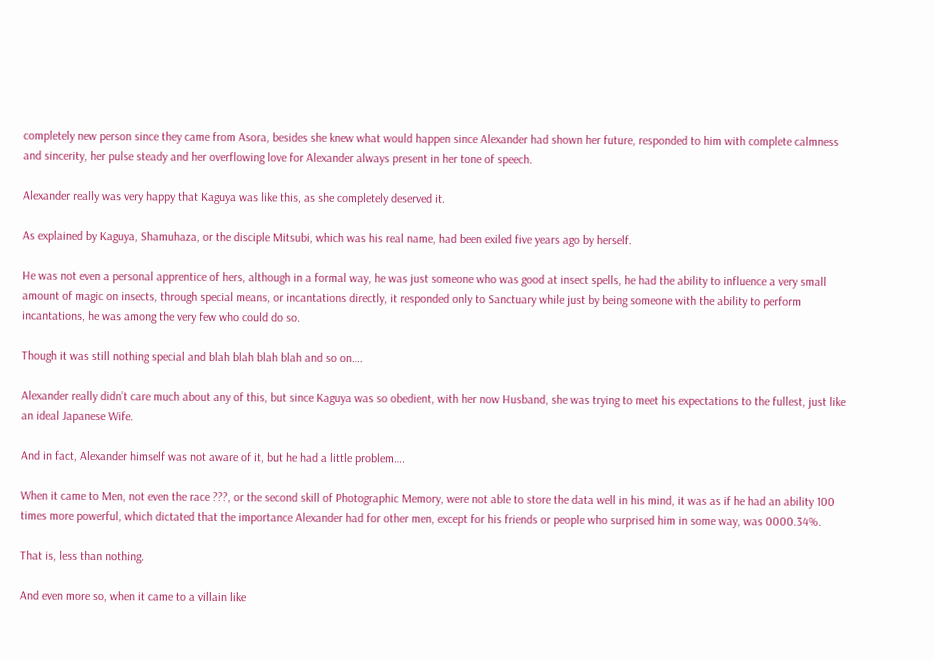completely new person since they came from Asora, besides she knew what would happen since Alexander had shown her future, responded to him with complete calmness and sincerity, her pulse steady and her overflowing love for Alexander always present in her tone of speech.

Alexander really was very happy that Kaguya was like this, as she completely deserved it.

As explained by Kaguya, Shamuhaza, or the disciple Mitsubi, which was his real name, had been exiled five years ago by herself.

He was not even a personal apprentice of hers, although in a formal way, he was just someone who was good at insect spells, he had the ability to influence a very small amount of magic on insects, through special means, or incantations directly, it responded only to Sanctuary while just by being someone with the ability to perform incantations, he was among the very few who could do so.

Though it was still nothing special and blah blah blah blah and so on….

Alexander really didn’t care much about any of this, but since Kaguya was so obedient, with her now Husband, she was trying to meet his expectations to the fullest, just like an ideal Japanese Wife.

And in fact, Alexander himself was not aware of it, but he had a little problem….

When it came to Men, not even the race ???, or the second skill of Photographic Memory, were not able to store the data well in his mind, it was as if he had an ability 100 times more powerful, which dictated that the importance Alexander had for other men, except for his friends or people who surprised him in some way, was 0000.34%.

That is, less than nothing.

And even more so, when it came to a villain like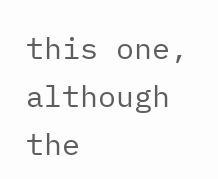this one, although the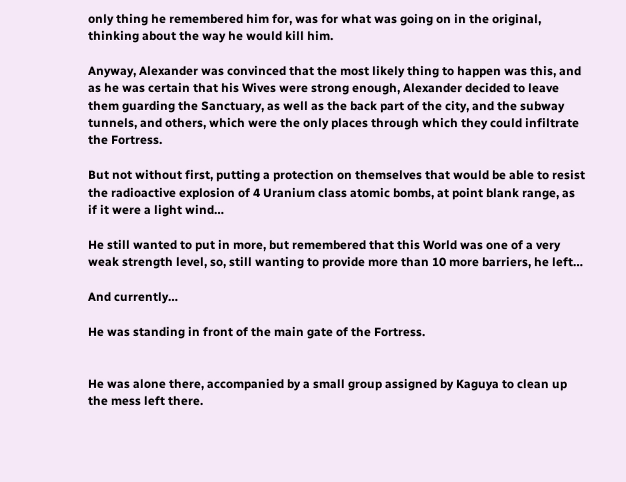only thing he remembered him for, was for what was going on in the original, thinking about the way he would kill him.

Anyway, Alexander was convinced that the most likely thing to happen was this, and as he was certain that his Wives were strong enough, Alexander decided to leave them guarding the Sanctuary, as well as the back part of the city, and the subway tunnels, and others, which were the only places through which they could infiltrate the Fortress.

But not without first, putting a protection on themselves that would be able to resist the radioactive explosion of 4 Uranium class atomic bombs, at point blank range, as if it were a light wind…

He still wanted to put in more, but remembered that this World was one of a very weak strength level, so, still wanting to provide more than 10 more barriers, he left…

And currently…

He was standing in front of the main gate of the Fortress.


He was alone there, accompanied by a small group assigned by Kaguya to clean up the mess left there.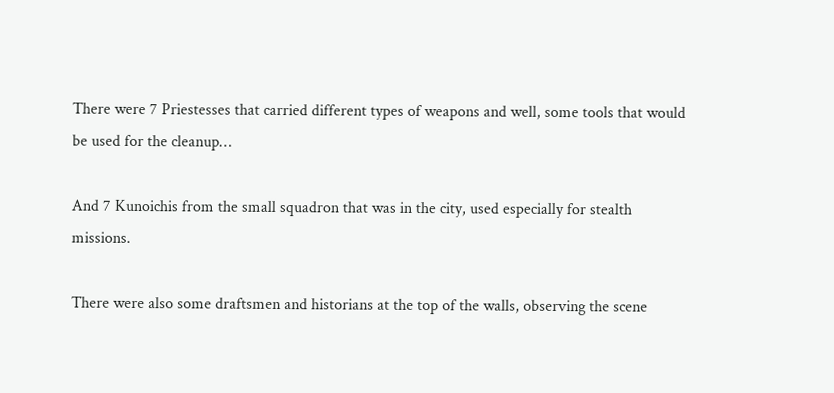There were 7 Priestesses that carried different types of weapons and well, some tools that would be used for the cleanup…

And 7 Kunoichis from the small squadron that was in the city, used especially for stealth missions.

There were also some draftsmen and historians at the top of the walls, observing the scene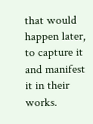that would happen later, to capture it and manifest it in their works.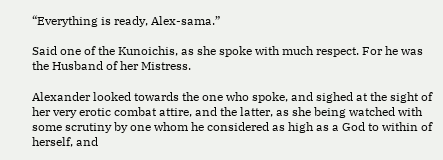“Everything is ready, Alex-sama.”

Said one of the Kunoichis, as she spoke with much respect. For he was the Husband of her Mistress.

Alexander looked towards the one who spoke, and sighed at the sight of her very erotic combat attire, and the latter, as she being watched with some scrutiny by one whom he considered as high as a God to within of herself, and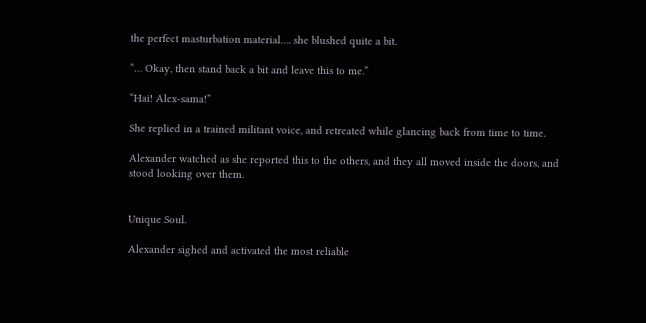the perfect masturbation material…. she blushed quite a bit.

“… Okay, then stand back a bit and leave this to me.”

“Hai! Alex-sama!”

She replied in a trained militant voice, and retreated while glancing back from time to time.

Alexander watched as she reported this to the others, and they all moved inside the doors, and stood looking over them.


Unique Soul.

Alexander sighed and activated the most reliable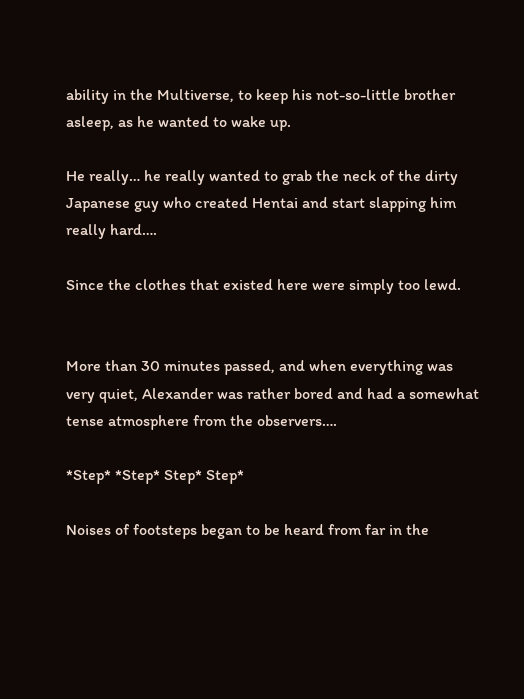ability in the Multiverse, to keep his not-so-little brother asleep, as he wanted to wake up.

He really… he really wanted to grab the neck of the dirty Japanese guy who created Hentai and start slapping him really hard….

Since the clothes that existed here were simply too lewd.


More than 30 minutes passed, and when everything was very quiet, Alexander was rather bored and had a somewhat tense atmosphere from the observers….

*Step* *Step* Step* Step*

Noises of footsteps began to be heard from far in the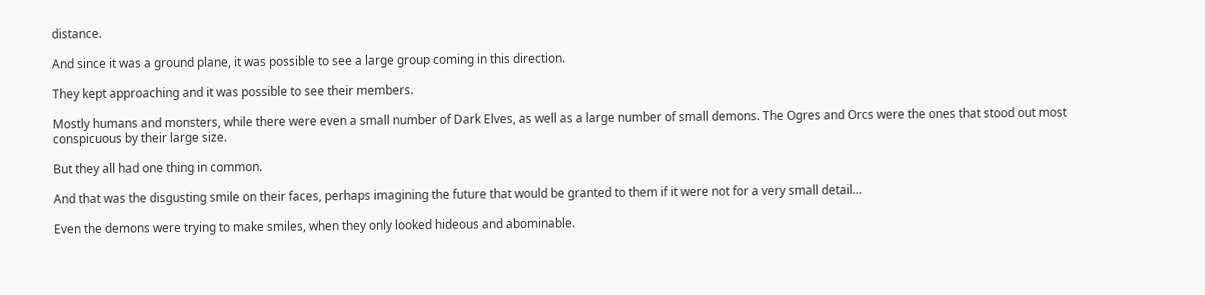distance.

And since it was a ground plane, it was possible to see a large group coming in this direction.

They kept approaching and it was possible to see their members.

Mostly humans and monsters, while there were even a small number of Dark Elves, as well as a large number of small demons. The Ogres and Orcs were the ones that stood out most conspicuous by their large size.

But they all had one thing in common.

And that was the disgusting smile on their faces, perhaps imagining the future that would be granted to them if it were not for a very small detail…

Even the demons were trying to make smiles, when they only looked hideous and abominable.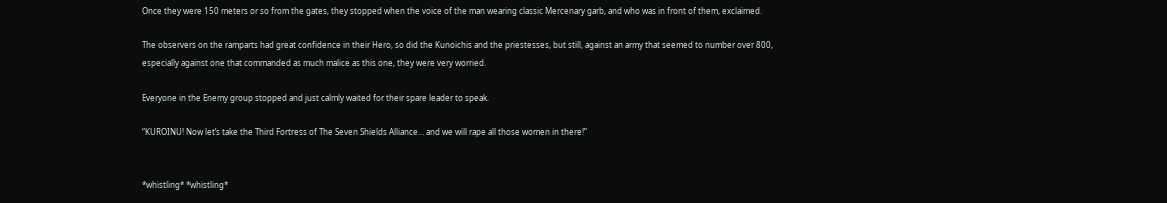Once they were 150 meters or so from the gates, they stopped when the voice of the man wearing classic Mercenary garb, and who was in front of them, exclaimed.

The observers on the ramparts had great confidence in their Hero, so did the Kunoichis and the priestesses, but still, against an army that seemed to number over 800, especially against one that commanded as much malice as this one, they were very worried.

Everyone in the Enemy group stopped and just calmly waited for their spare leader to speak.

“KUROINU! Now let’s take the Third Fortress of The Seven Shields Alliance… and we will rape all those women in there!”


*whistling* *whistling*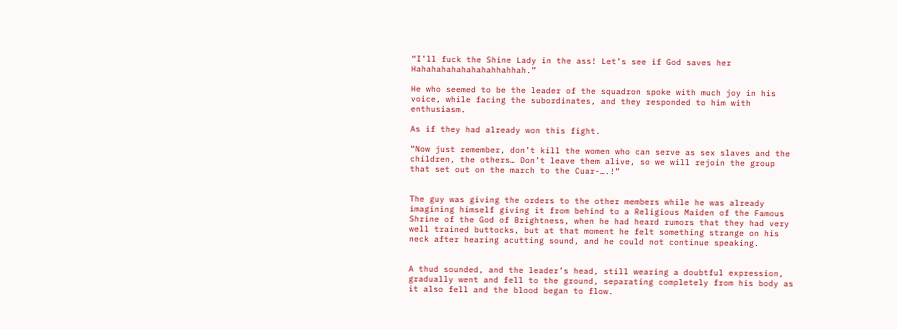“I’ll fuck the Shine Lady in the ass! Let’s see if God saves her Hahahahahahahahahhahhah.”

He who seemed to be the leader of the squadron spoke with much joy in his voice, while facing the subordinates, and they responded to him with enthusiasm.

As if they had already won this fight.

“Now just remember, don’t kill the women who can serve as sex slaves and the children, the others… Don’t leave them alive, so we will rejoin the group that set out on the march to the Cuar-….!”


The guy was giving the orders to the other members while he was already imagining himself giving it from behind to a Religious Maiden of the Famous Shrine of the God of Brightness, when he had heard rumors that they had very well trained buttocks, but at that moment he felt something strange on his neck after hearing acutting sound, and he could not continue speaking.


A thud sounded, and the leader’s head, still wearing a doubtful expression, gradually went and fell to the ground, separating completely from his body as it also fell and the blood began to flow.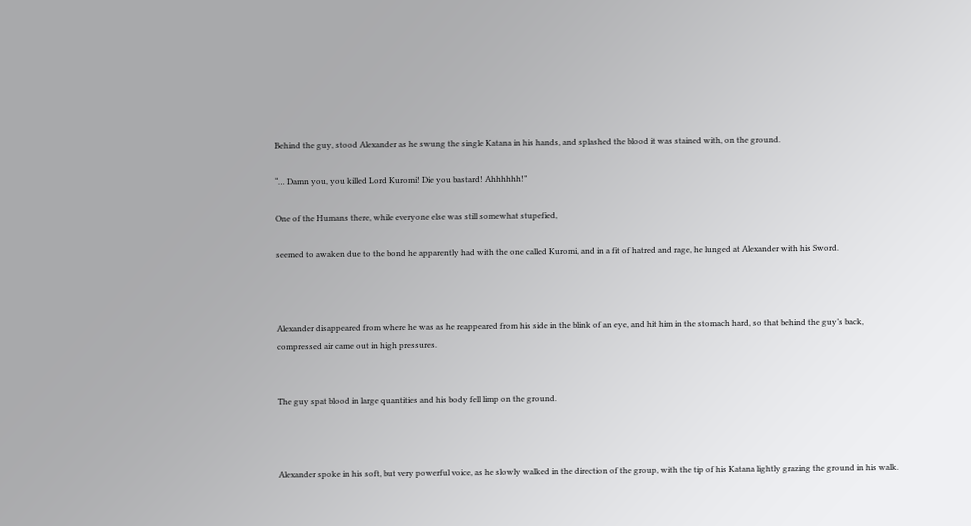Behind the guy, stood Alexander as he swung the single Katana in his hands, and splashed the blood it was stained with, on the ground.

“… Damn you, you killed Lord Kuromi! Die you bastard! Ahhhhhh!”

One of the Humans there, while everyone else was still somewhat stupefied,

seemed to awaken due to the bond he apparently had with the one called Kuromi, and in a fit of hatred and rage, he lunged at Alexander with his Sword.



Alexander disappeared from where he was as he reappeared from his side in the blink of an eye, and hit him in the stomach hard, so that behind the guy’s back, compressed air came out in high pressures.


The guy spat blood in large quantities and his body fell limp on the ground.



Alexander spoke in his soft, but very powerful voice, as he slowly walked in the direction of the group, with the tip of his Katana lightly grazing the ground in his walk.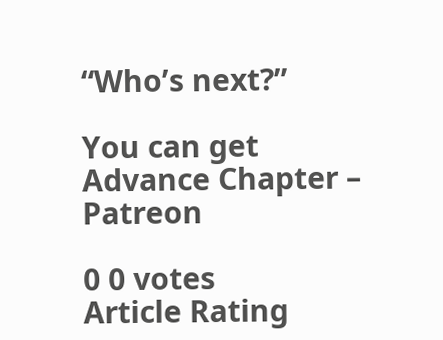“Who’s next?”

You can get Advance Chapter – Patreon

0 0 votes
Article Rating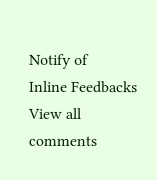Notify of
Inline Feedbacks
View all comments